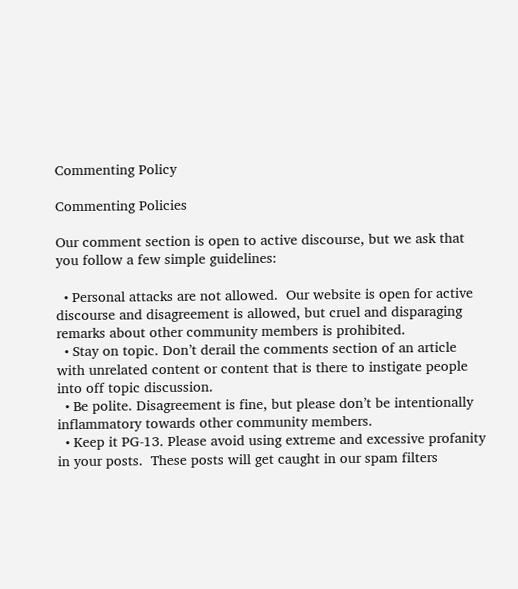Commenting Policy

Commenting Policies

Our comment section is open to active discourse, but we ask that you follow a few simple guidelines:

  • Personal attacks are not allowed.  Our website is open for active discourse and disagreement is allowed, but cruel and disparaging remarks about other community members is prohibited.
  • Stay on topic. Don’t derail the comments section of an article with unrelated content or content that is there to instigate people into off topic discussion.
  • Be polite. Disagreement is fine, but please don’t be intentionally inflammatory towards other community members.
  • Keep it PG-13. Please avoid using extreme and excessive profanity in your posts.  These posts will get caught in our spam filters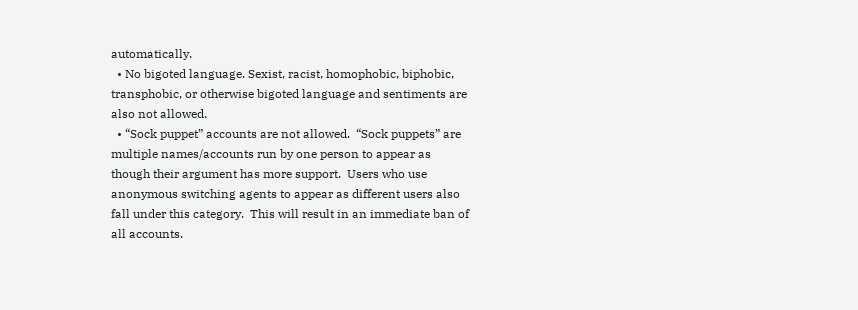automatically.
  • No bigoted language. Sexist, racist, homophobic, biphobic, transphobic, or otherwise bigoted language and sentiments are also not allowed.
  • “Sock puppet” accounts are not allowed.  “Sock puppets” are multiple names/accounts run by one person to appear as though their argument has more support.  Users who use anonymous switching agents to appear as different users also fall under this category.  This will result in an immediate ban of all accounts.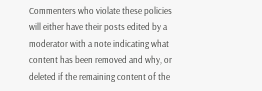Commenters who violate these policies will either have their posts edited by a moderator with a note indicating what content has been removed and why, or deleted if the remaining content of the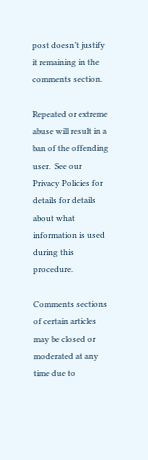post doesn’t justify it remaining in the comments section.

Repeated or extreme abuse will result in a ban of the offending user.  See our Privacy Policies for details for details about what information is used during this procedure.

Comments sections of certain articles may be closed or moderated at any time due to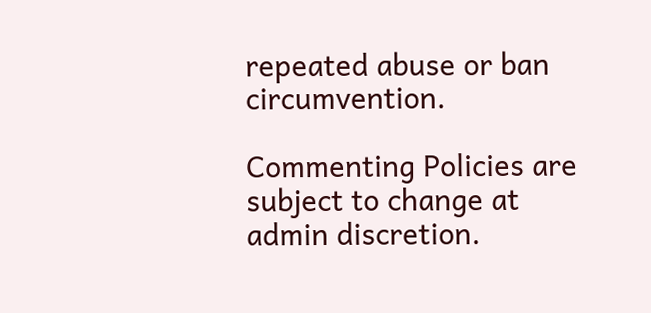repeated abuse or ban circumvention.

Commenting Policies are subject to change at admin discretion.